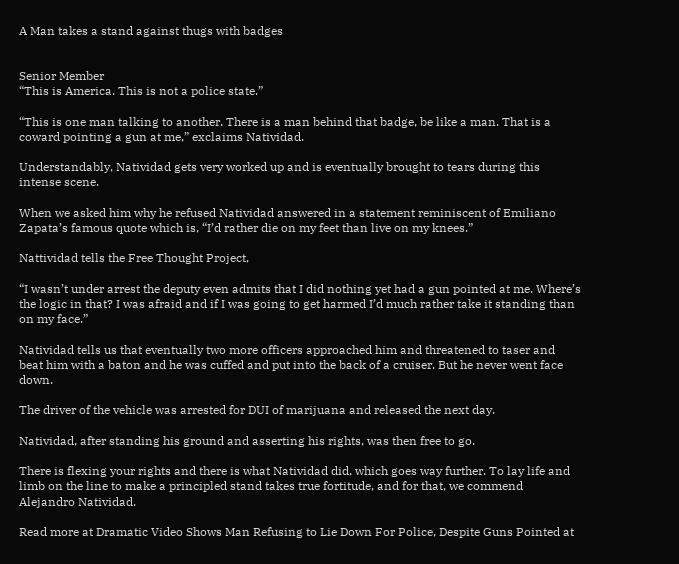A Man takes a stand against thugs with badges


Senior Member
“This is America. This is not a police state.”

“This is one man talking to another. There is a man behind that badge, be like a man. That is a coward pointing a gun at me,” exclaims Natividad.

Understandably, Natividad gets very worked up and is eventually brought to tears during this intense scene.

When we asked him why he refused Natividad answered in a statement reminiscent of Emiliano Zapata’s famous quote which is, “I’d rather die on my feet than live on my knees.”

Nattividad tells the Free Thought Project,

“I wasn’t under arrest the deputy even admits that I did nothing yet had a gun pointed at me. Where’s the logic in that? I was afraid and if I was going to get harmed I’d much rather take it standing than on my face.”

Natividad tells us that eventually two more officers approached him and threatened to taser and beat him with a baton and he was cuffed and put into the back of a cruiser. But he never went face down.

The driver of the vehicle was arrested for DUI of marijuana and released the next day.

Natividad, after standing his ground and asserting his rights, was then free to go.

There is flexing your rights and there is what Natividad did, which goes way further. To lay life and limb on the line to make a principled stand takes true fortitude, and for that, we commend Alejandro Natividad.

Read more at Dramatic Video Shows Man Refusing to Lie Down For Police, Despite Guns Pointed at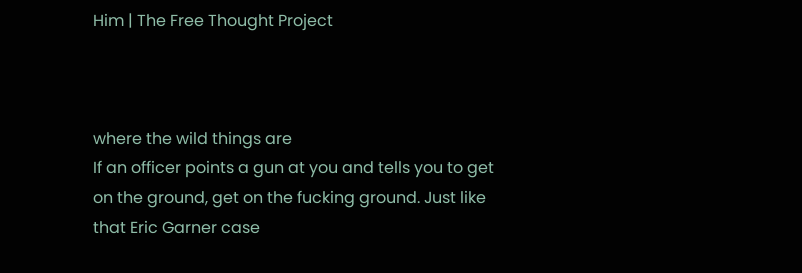Him | The Free Thought Project



where the wild things are
If an officer points a gun at you and tells you to get on the ground, get on the fucking ground. Just like that Eric Garner case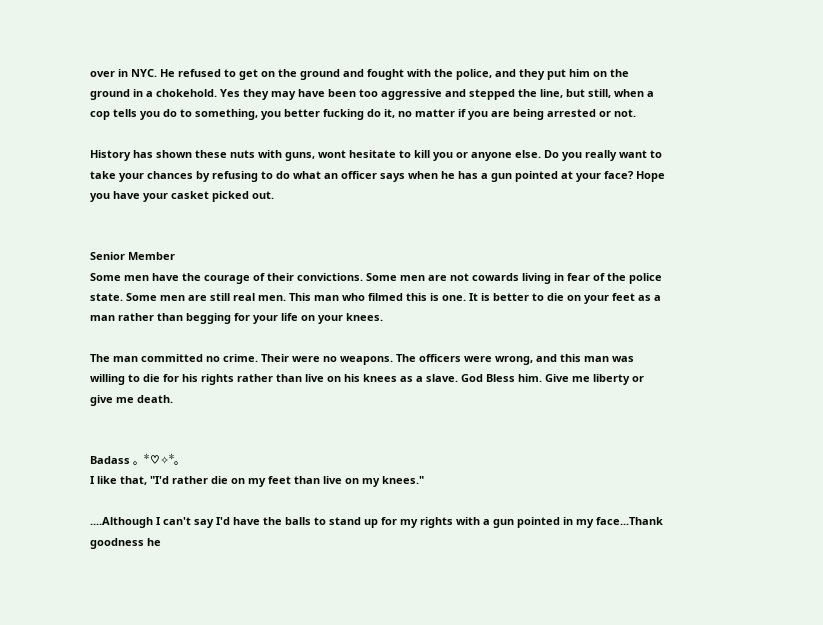over in NYC. He refused to get on the ground and fought with the police, and they put him on the ground in a chokehold. Yes they may have been too aggressive and stepped the line, but still, when a cop tells you do to something, you better fucking do it, no matter if you are being arrested or not.

History has shown these nuts with guns, wont hesitate to kill you or anyone else. Do you really want to take your chances by refusing to do what an officer says when he has a gun pointed at your face? Hope you have your casket picked out.


Senior Member
Some men have the courage of their convictions. Some men are not cowards living in fear of the police state. Some men are still real men. This man who filmed this is one. It is better to die on your feet as a man rather than begging for your life on your knees.

The man committed no crime. Their were no weapons. The officers were wrong, and this man was willing to die for his rights rather than live on his knees as a slave. God Bless him. Give me liberty or give me death.


Badass 。*♡✧*。
I like that, "I'd rather die on my feet than live on my knees."

....Although I can't say I'd have the balls to stand up for my rights with a gun pointed in my face...Thank goodness he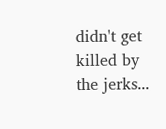didn't get killed by the jerks...